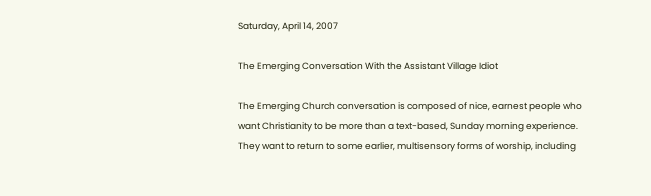Saturday, April 14, 2007

The Emerging Conversation With the Assistant Village Idiot

The Emerging Church conversation is composed of nice, earnest people who want Christianity to be more than a text-based, Sunday morning experience. They want to return to some earlier, multisensory forms of worship, including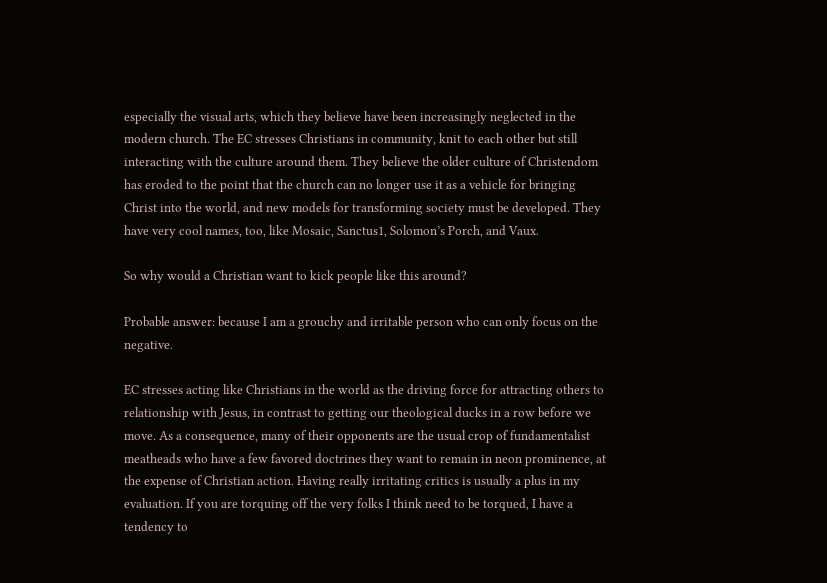especially the visual arts, which they believe have been increasingly neglected in the modern church. The EC stresses Christians in community, knit to each other but still interacting with the culture around them. They believe the older culture of Christendom has eroded to the point that the church can no longer use it as a vehicle for bringing Christ into the world, and new models for transforming society must be developed. They have very cool names, too, like Mosaic, Sanctus1, Solomon’s Porch, and Vaux.

So why would a Christian want to kick people like this around?

Probable answer: because I am a grouchy and irritable person who can only focus on the negative.

EC stresses acting like Christians in the world as the driving force for attracting others to relationship with Jesus, in contrast to getting our theological ducks in a row before we move. As a consequence, many of their opponents are the usual crop of fundamentalist meatheads who have a few favored doctrines they want to remain in neon prominence, at the expense of Christian action. Having really irritating critics is usually a plus in my evaluation. If you are torquing off the very folks I think need to be torqued, I have a tendency to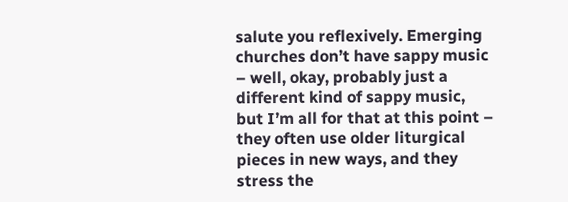salute you reflexively. Emerging churches don’t have sappy music – well, okay, probably just a different kind of sappy music, but I’m all for that at this point – they often use older liturgical pieces in new ways, and they stress the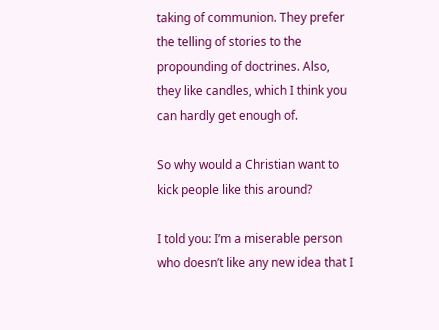taking of communion. They prefer the telling of stories to the propounding of doctrines. Also, they like candles, which I think you can hardly get enough of.

So why would a Christian want to kick people like this around?

I told you: I’m a miserable person who doesn’t like any new idea that I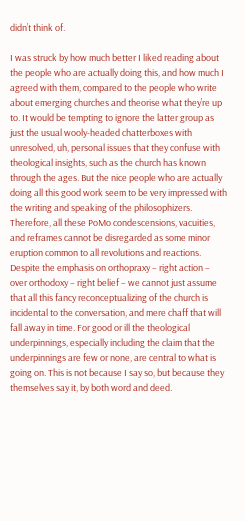didn’t think of.

I was struck by how much better I liked reading about the people who are actually doing this, and how much I agreed with them, compared to the people who write about emerging churches and theorise what they’re up to. It would be tempting to ignore the latter group as just the usual wooly-headed chatterboxes with unresolved, uh, personal issues that they confuse with theological insights, such as the church has known through the ages. But the nice people who are actually doing all this good work seem to be very impressed with the writing and speaking of the philosophizers. Therefore, all these PoMo condescensions, vacuities, and reframes cannot be disregarded as some minor eruption common to all revolutions and reactions. Despite the emphasis on orthopraxy – right action – over orthodoxy – right belief – we cannot just assume that all this fancy reconceptualizing of the church is incidental to the conversation, and mere chaff that will fall away in time. For good or ill the theological underpinnings, especially including the claim that the underpinnings are few or none, are central to what is going on. This is not because I say so, but because they themselves say it, by both word and deed.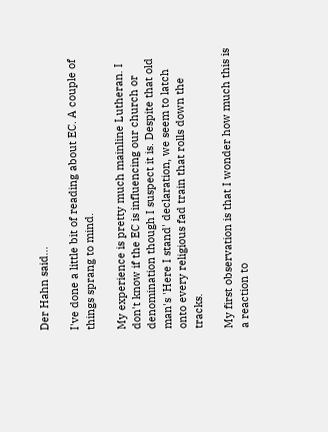Der Hahn said...

I've done a little bit of reading about EC. A couple of things sprang to mind.

My experience is pretty much mainline Lutheran. I don't know if the EC is influencing our church or denomination though I suspect it is. Despite that old man's 'Here I stand' declaration, we seem to latch onto every religious fad train that rolls down the tracks.

My first observation is that I wonder how much this is a reaction to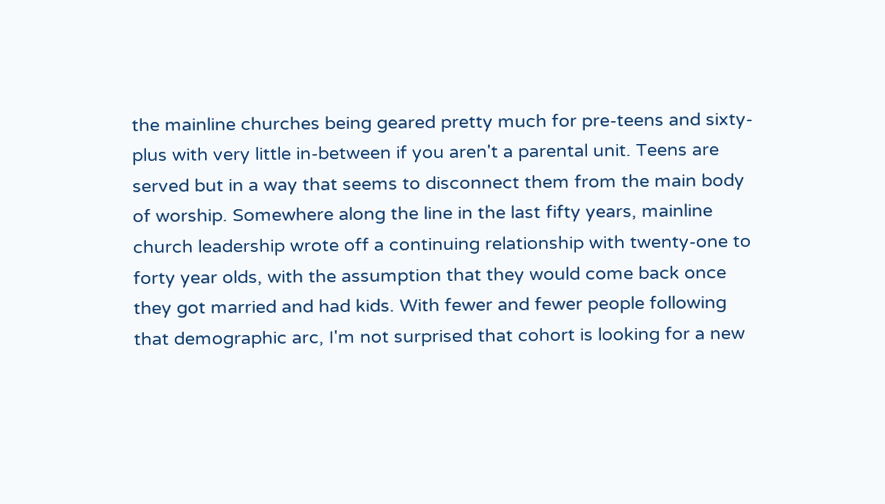the mainline churches being geared pretty much for pre-teens and sixty-plus with very little in-between if you aren't a parental unit. Teens are served but in a way that seems to disconnect them from the main body of worship. Somewhere along the line in the last fifty years, mainline church leadership wrote off a continuing relationship with twenty-one to forty year olds, with the assumption that they would come back once they got married and had kids. With fewer and fewer people following that demographic arc, I'm not surprised that cohort is looking for a new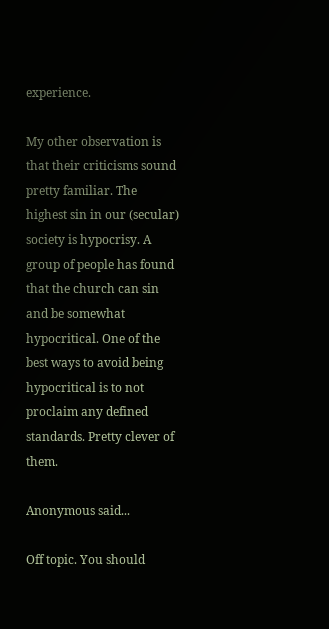experience.

My other observation is that their criticisms sound pretty familiar. The highest sin in our (secular) society is hypocrisy. A group of people has found that the church can sin and be somewhat hypocritical. One of the best ways to avoid being hypocritical is to not proclaim any defined standards. Pretty clever of them.

Anonymous said...

Off topic. You should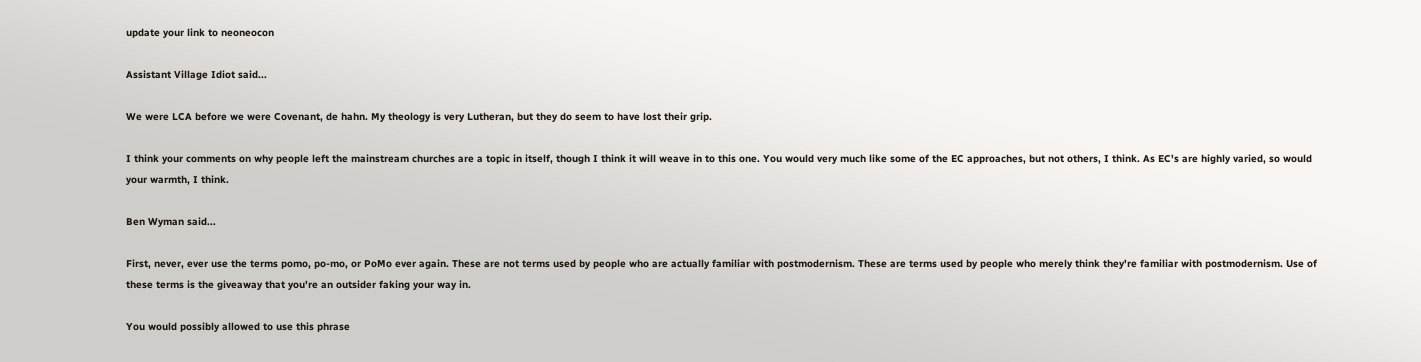update your link to neoneocon

Assistant Village Idiot said...

We were LCA before we were Covenant, de hahn. My theology is very Lutheran, but they do seem to have lost their grip.

I think your comments on why people left the mainstream churches are a topic in itself, though I think it will weave in to this one. You would very much like some of the EC approaches, but not others, I think. As EC's are highly varied, so would your warmth, I think.

Ben Wyman said...

First, never, ever use the terms pomo, po-mo, or PoMo ever again. These are not terms used by people who are actually familiar with postmodernism. These are terms used by people who merely think they're familiar with postmodernism. Use of these terms is the giveaway that you're an outsider faking your way in.

You would possibly allowed to use this phrase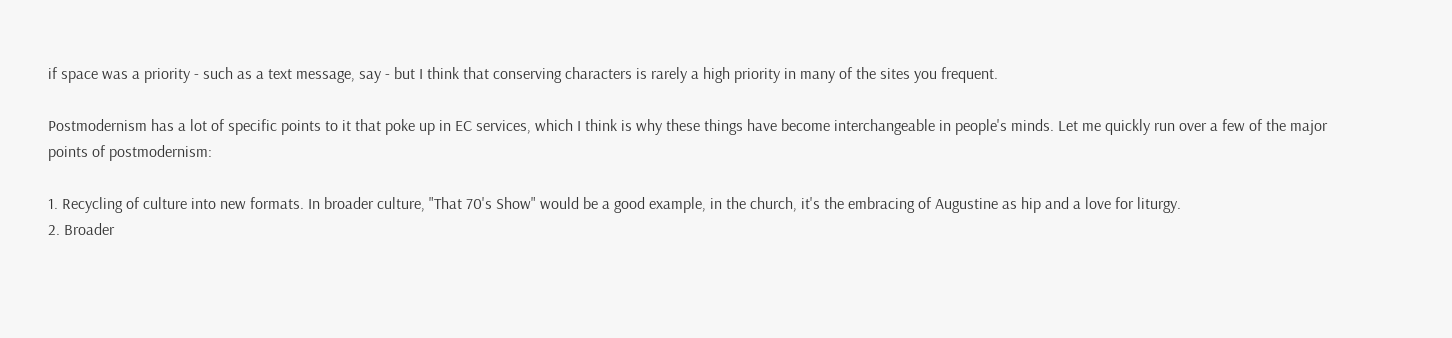if space was a priority - such as a text message, say - but I think that conserving characters is rarely a high priority in many of the sites you frequent.

Postmodernism has a lot of specific points to it that poke up in EC services, which I think is why these things have become interchangeable in people's minds. Let me quickly run over a few of the major points of postmodernism:

1. Recycling of culture into new formats. In broader culture, "That 70's Show" would be a good example, in the church, it's the embracing of Augustine as hip and a love for liturgy.
2. Broader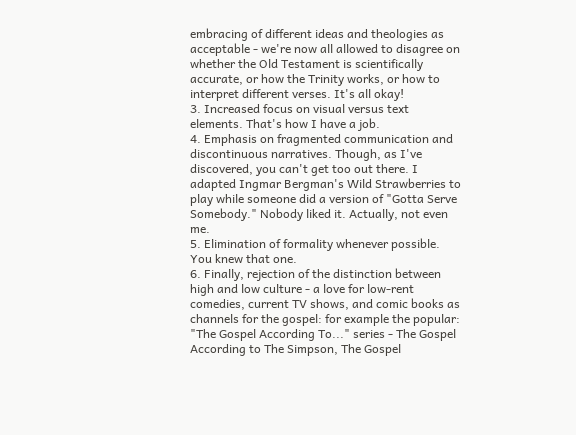embracing of different ideas and theologies as acceptable - we're now all allowed to disagree on whether the Old Testament is scientifically accurate, or how the Trinity works, or how to interpret different verses. It's all okay!
3. Increased focus on visual versus text elements. That's how I have a job.
4. Emphasis on fragmented communication and discontinuous narratives. Though, as I've discovered, you can't get too out there. I adapted Ingmar Bergman's Wild Strawberries to play while someone did a version of "Gotta Serve Somebody." Nobody liked it. Actually, not even me.
5. Elimination of formality whenever possible. You knew that one.
6. Finally, rejection of the distinction between high and low culture - a love for low-rent comedies, current TV shows, and comic books as channels for the gospel: for example the popular: "The Gospel According To..." series - The Gospel According to The Simpson, The Gospel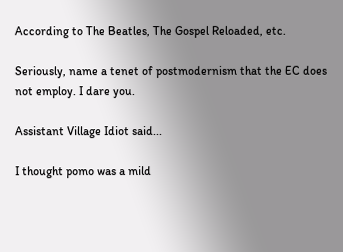According to The Beatles, The Gospel Reloaded, etc.

Seriously, name a tenet of postmodernism that the EC does not employ. I dare you.

Assistant Village Idiot said...

I thought pomo was a mild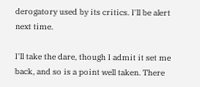derogatory used by its critics. I'll be alert next time.

I'll take the dare, though I admit it set me back, and so is a point well taken. There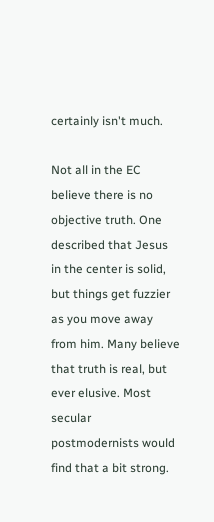certainly isn't much.

Not all in the EC believe there is no objective truth. One described that Jesus in the center is solid, but things get fuzzier as you move away from him. Many believe that truth is real, but ever elusive. Most secular postmodernists would find that a bit strong.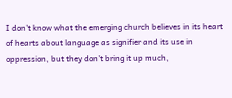I don't know what the emerging church believes in its heart of hearts about language as signifier and its use in oppression, but they don't bring it up much,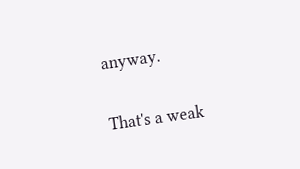anyway.

That's a weak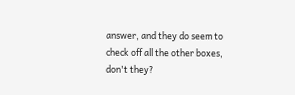answer, and they do seem to check off all the other boxes, don't they?